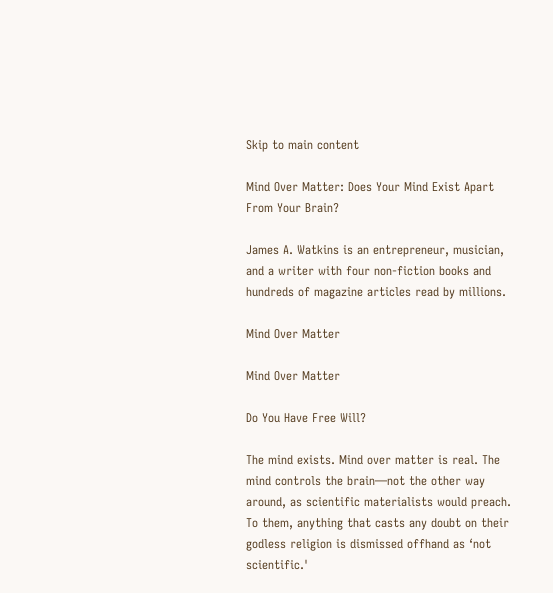Skip to main content

Mind Over Matter: Does Your Mind Exist Apart From Your Brain?

James A. Watkins is an entrepreneur, musician, and a writer with four non-fiction books and hundreds of magazine articles read by millions.

Mind Over Matter

Mind Over Matter

Do You Have Free Will?

The mind exists. Mind over matter is real. The mind controls the brain—not the other way around, as scientific materialists would preach. To them, anything that casts any doubt on their godless religion is dismissed offhand as ‘not scientific.'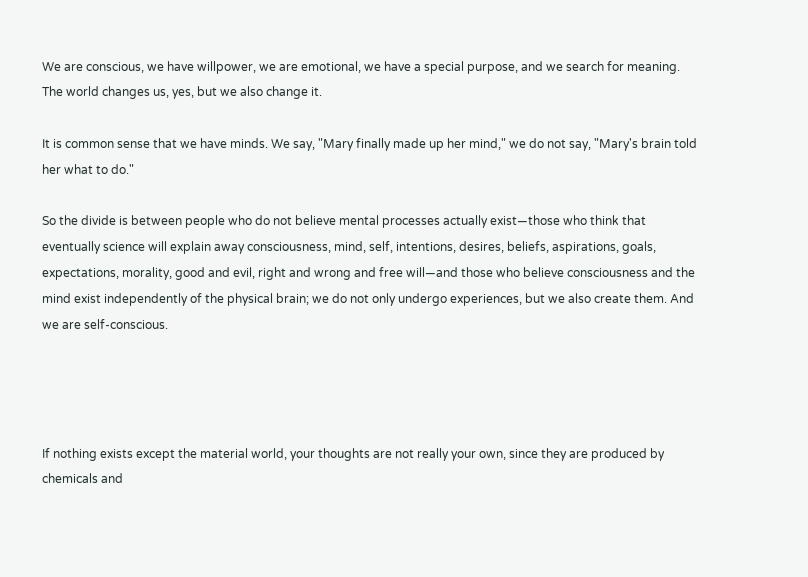We are conscious, we have willpower, we are emotional, we have a special purpose, and we search for meaning. The world changes us, yes, but we also change it.

It is common sense that we have minds. We say, "Mary finally made up her mind," we do not say, "Mary's brain told her what to do."

So the divide is between people who do not believe mental processes actually exist—those who think that eventually science will explain away consciousness, mind, self, intentions, desires, beliefs, aspirations, goals, expectations, morality, good and evil, right and wrong and free will—and those who believe consciousness and the mind exist independently of the physical brain; we do not only undergo experiences, but we also create them. And we are self-conscious.




If nothing exists except the material world, your thoughts are not really your own, since they are produced by chemicals and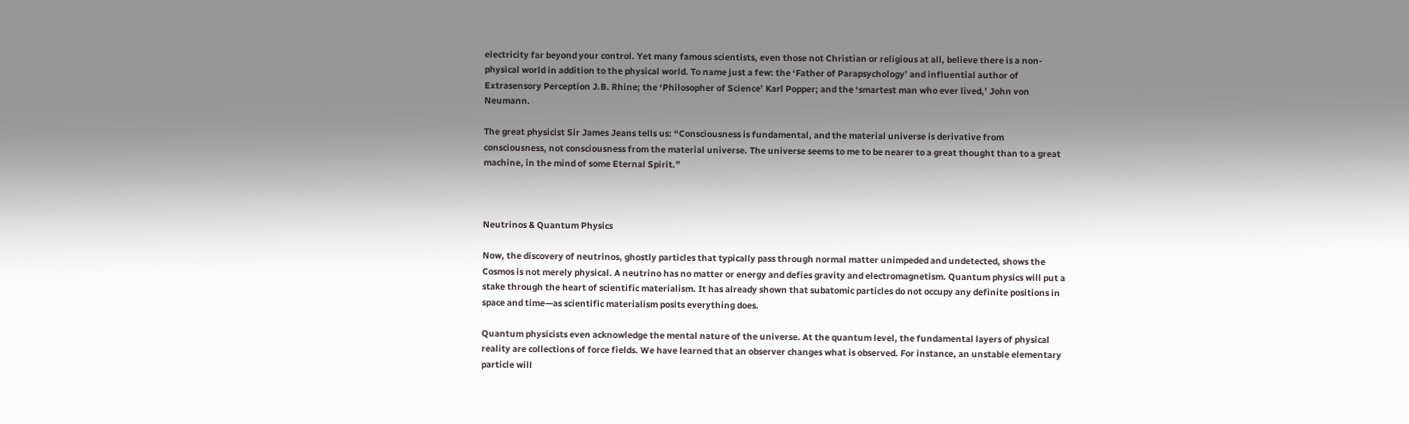electricity far beyond your control. Yet many famous scientists, even those not Christian or religious at all, believe there is a non-physical world in addition to the physical world. To name just a few: the ‘Father of Parapsychology’ and influential author of Extrasensory Perception J.B. Rhine; the ‘Philosopher of Science’ Karl Popper; and the ‘smartest man who ever lived,’ John von Neumann.

The great physicist Sir James Jeans tells us: “Consciousness is fundamental, and the material universe is derivative from consciousness, not consciousness from the material universe. The universe seems to me to be nearer to a great thought than to a great machine, in the mind of some Eternal Spirit.”



Neutrinos & Quantum Physics

Now, the discovery of neutrinos, ghostly particles that typically pass through normal matter unimpeded and undetected, shows the Cosmos is not merely physical. A neutrino has no matter or energy and defies gravity and electromagnetism. Quantum physics will put a stake through the heart of scientific materialism. It has already shown that subatomic particles do not occupy any definite positions in space and time—as scientific materialism posits everything does.

Quantum physicists even acknowledge the mental nature of the universe. At the quantum level, the fundamental layers of physical reality are collections of force fields. We have learned that an observer changes what is observed. For instance, an unstable elementary particle will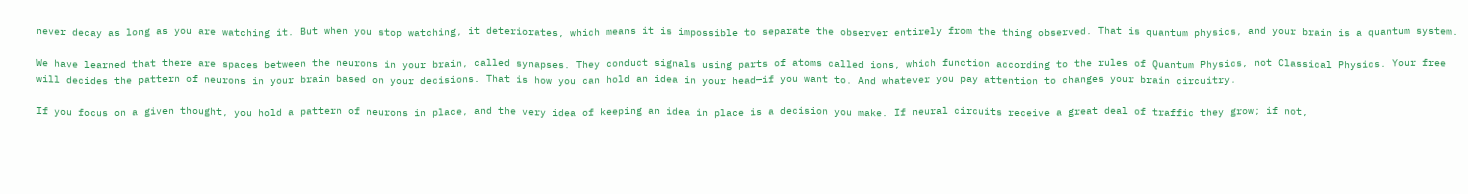never decay as long as you are watching it. But when you stop watching, it deteriorates, which means it is impossible to separate the observer entirely from the thing observed. That is quantum physics, and your brain is a quantum system.

We have learned that there are spaces between the neurons in your brain, called synapses. They conduct signals using parts of atoms called ions, which function according to the rules of Quantum Physics, not Classical Physics. Your free will decides the pattern of neurons in your brain based on your decisions. That is how you can hold an idea in your head—if you want to. And whatever you pay attention to changes your brain circuitry.

If you focus on a given thought, you hold a pattern of neurons in place, and the very idea of keeping an idea in place is a decision you make. If neural circuits receive a great deal of traffic they grow; if not,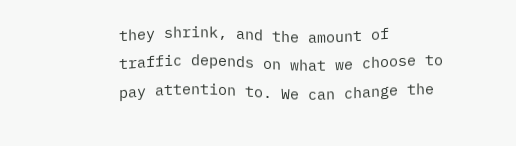they shrink, and the amount of traffic depends on what we choose to pay attention to. We can change the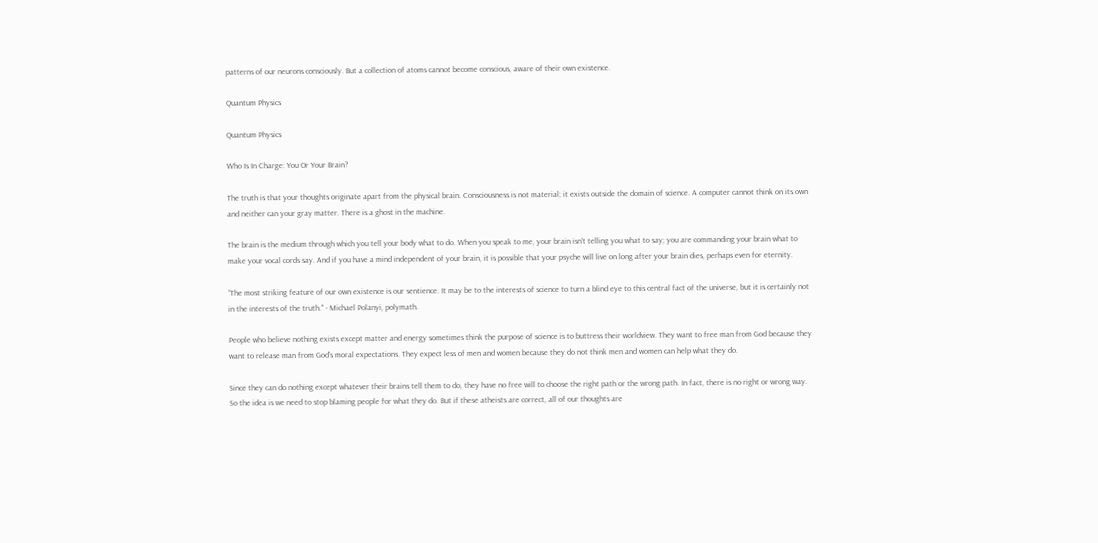patterns of our neurons consciously. But a collection of atoms cannot become conscious, aware of their own existence.

Quantum Physics

Quantum Physics

Who Is In Charge: You Or Your Brain?

The truth is that your thoughts originate apart from the physical brain. Consciousness is not material; it exists outside the domain of science. A computer cannot think on its own and neither can your gray matter. There is a ghost in the machine.

The brain is the medium through which you tell your body what to do. When you speak to me, your brain isn't telling you what to say; you are commanding your brain what to make your vocal cords say. And if you have a mind independent of your brain, it is possible that your psyche will live on long after your brain dies, perhaps even for eternity.

“The most striking feature of our own existence is our sentience. It may be to the interests of science to turn a blind eye to this central fact of the universe, but it is certainly not in the interests of the truth." - Michael Polanyi, polymath.

People who believe nothing exists except matter and energy sometimes think the purpose of science is to buttress their worldview. They want to free man from God because they want to release man from God’s moral expectations. They expect less of men and women because they do not think men and women can help what they do.

Since they can do nothing except whatever their brains tell them to do, they have no free will to choose the right path or the wrong path. In fact, there is no right or wrong way. So the idea is we need to stop blaming people for what they do. But if these atheists are correct, all of our thoughts are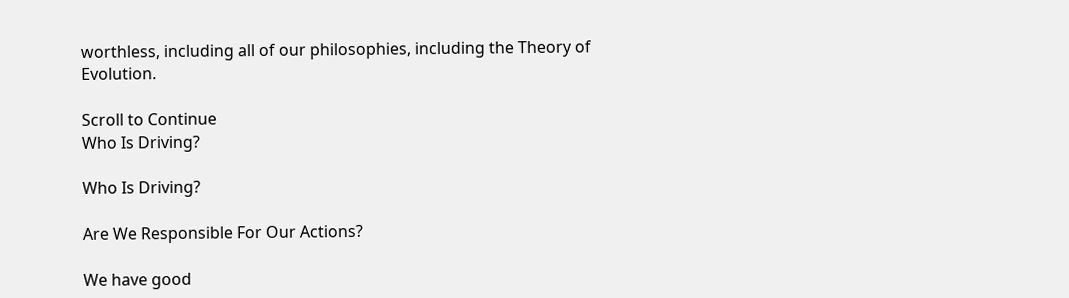worthless, including all of our philosophies, including the Theory of Evolution.

Scroll to Continue
Who Is Driving?

Who Is Driving?

Are We Responsible For Our Actions?

We have good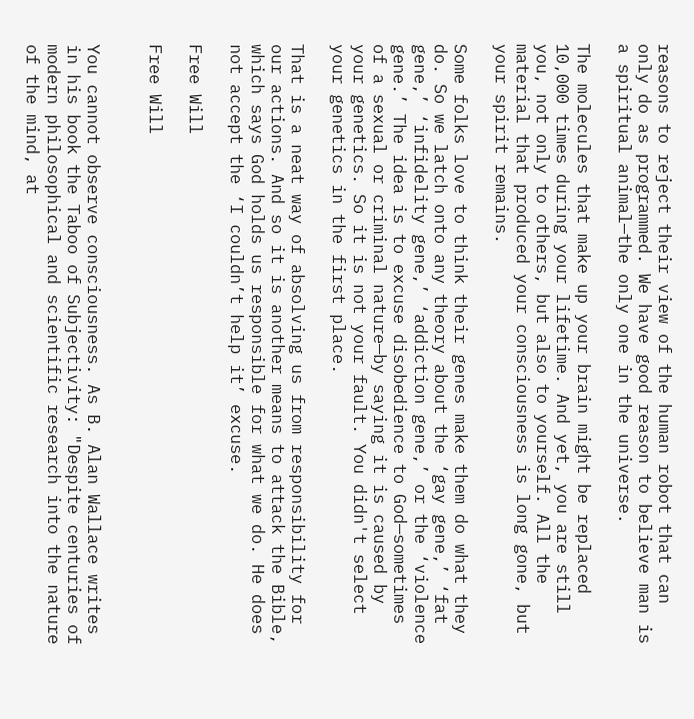reasons to reject their view of the human robot that can only do as programmed. We have good reason to believe man is a spiritual animal—the only one in the universe.

The molecules that make up your brain might be replaced 10,000 times during your lifetime. And yet, you are still you, not only to others, but also to yourself. All the material that produced your consciousness is long gone, but your spirit remains.

Some folks love to think their genes make them do what they do. So we latch onto any theory about the ‘gay gene,’ ‘fat gene,’ ‘infidelity gene,’ ‘addiction gene,’ or the ‘violence gene.’ The idea is to excuse disobedience to God—sometimes of a sexual or criminal nature—by saying it is caused by your genetics. So it is not your fault. You didn't select your genetics in the first place.

That is a neat way of absolving us from responsibility for our actions. And so it is another means to attack the Bible, which says God holds us responsible for what we do. He does not accept the ‘I couldn’t help it’ excuse.

Free Will

Free Will


You cannot observe consciousness. As B. Alan Wallace writes in his book the Taboo of Subjectivity: "Despite centuries of modern philosophical and scientific research into the nature of the mind, at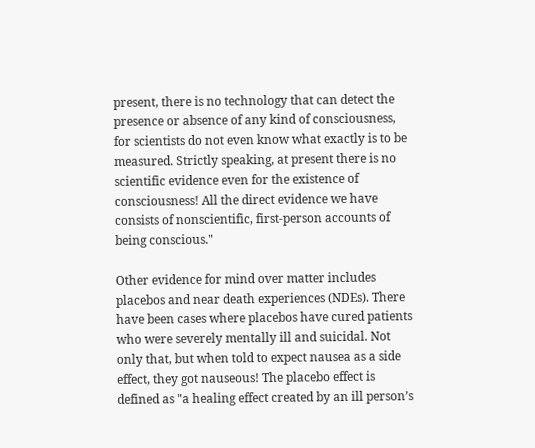present, there is no technology that can detect the presence or absence of any kind of consciousness, for scientists do not even know what exactly is to be measured. Strictly speaking, at present there is no scientific evidence even for the existence of consciousness! All the direct evidence we have consists of nonscientific, first-person accounts of being conscious."

Other evidence for mind over matter includes placebos and near death experiences (NDEs). There have been cases where placebos have cured patients who were severely mentally ill and suicidal. Not only that, but when told to expect nausea as a side effect, they got nauseous! The placebo effect is defined as "a healing effect created by an ill person’s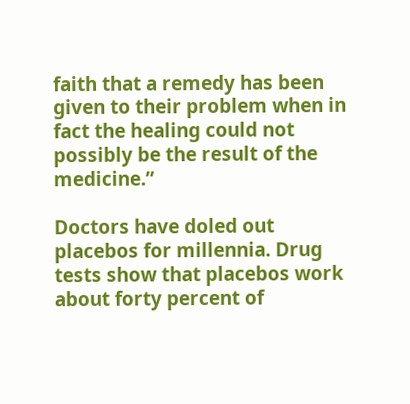faith that a remedy has been given to their problem when in fact the healing could not possibly be the result of the medicine.”

Doctors have doled out placebos for millennia. Drug tests show that placebos work about forty percent of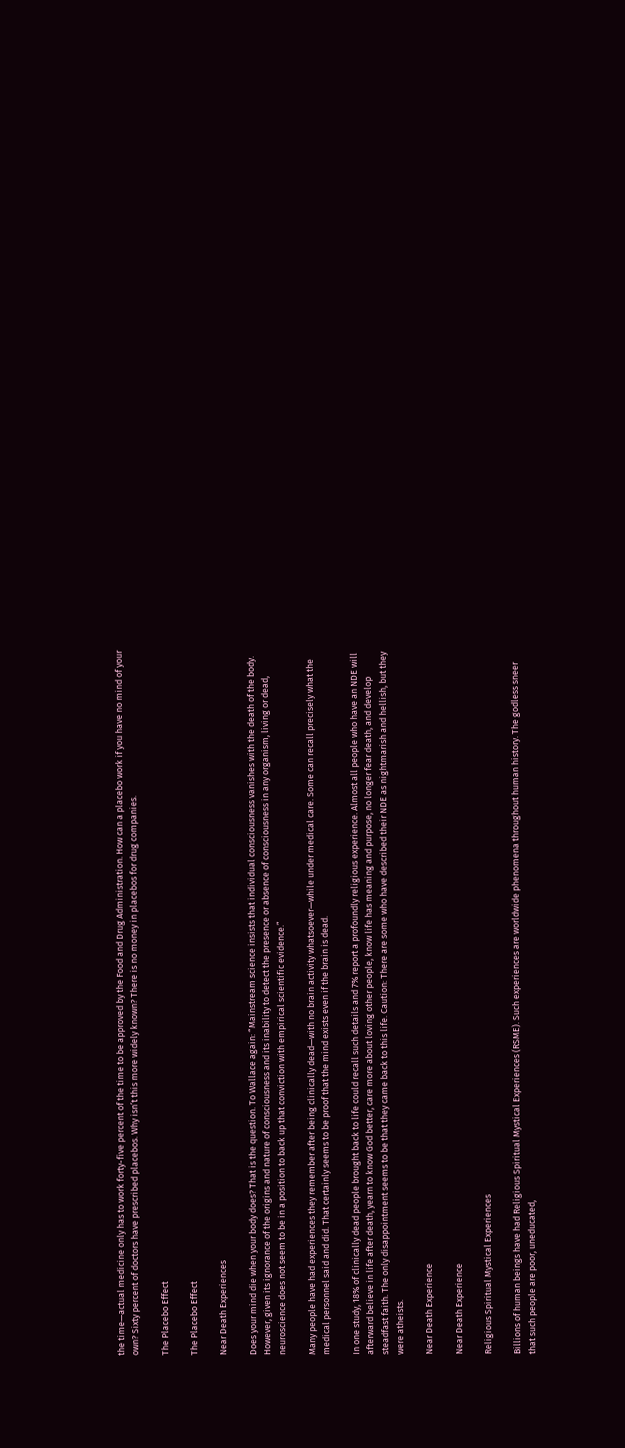the time—actual medicine only has to work forty-five percent of the time to be approved by the Food and Drug Administration. How can a placebo work if you have no mind of your own? Sixty percent of doctors have prescribed placebos. Why isn’t this more widely known? There is no money in placebos for drug companies.

The Placebo Effect

The Placebo Effect

Near Death Experiences

Does your mind die when your body does? That is the question. To Wallace again: “Mainstream science insists that individual consciousness vanishes with the death of the body. However, given its ignorance of the origins and nature of consciousness and its inability to detect the presence or absence of consciousness in any organism, living or dead, neuroscience does not seem to be in a position to back up that conviction with empirical scientific evidence.”

Many people have had experiences they remember after being clinically dead—with no brain activity whatsoever—while under medical care. Some can recall precisely what the medical personnel said and did. That certainly seems to be proof that the mind exists even if the brain is dead.

In one study, 18% of clinically dead people brought back to life could recall such details and 7% report a profoundly religious experience. Almost all people who have an NDE will afterward believe in life after death, yearn to know God better, care more about loving other people, know life has meaning and purpose, no longer fear death, and develop steadfast faith. The only disappointment seems to be that they came back to this life. Caution: There are some who have described their NDE as nightmarish and hellish, but they were atheists.

Near Death Experience

Near Death Experience

Religious Spiritual Mystical Experiences

Billions of human beings have had Religious Spiritual Mystical Experiences (RSME). Such experiences are worldwide phenomena throughout human history. The godless sneer that such people are poor, uneducated,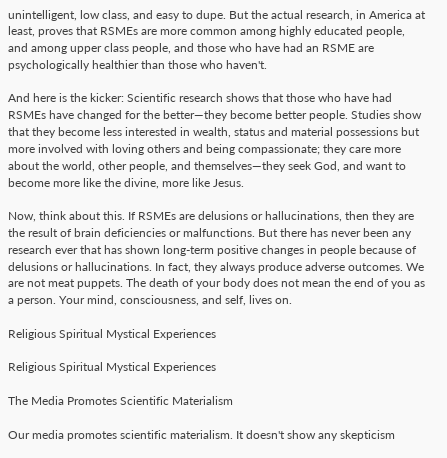unintelligent, low class, and easy to dupe. But the actual research, in America at least, proves that RSMEs are more common among highly educated people, and among upper class people, and those who have had an RSME are psychologically healthier than those who haven't.

And here is the kicker: Scientific research shows that those who have had RSMEs have changed for the better—they become better people. Studies show that they become less interested in wealth, status and material possessions but more involved with loving others and being compassionate; they care more about the world, other people, and themselves—they seek God, and want to become more like the divine, more like Jesus.

Now, think about this. If RSMEs are delusions or hallucinations, then they are the result of brain deficiencies or malfunctions. But there has never been any research ever that has shown long-term positive changes in people because of delusions or hallucinations. In fact, they always produce adverse outcomes. We are not meat puppets. The death of your body does not mean the end of you as a person. Your mind, consciousness, and self, lives on.

Religious Spiritual Mystical Experiences

Religious Spiritual Mystical Experiences

The Media Promotes Scientific Materialism

Our media promotes scientific materialism. It doesn't show any skepticism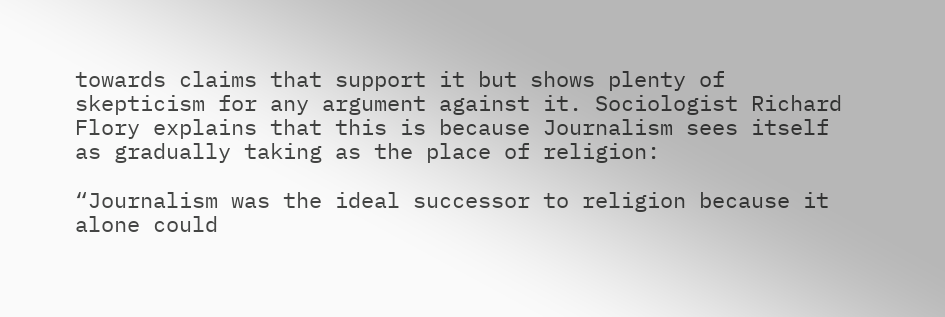towards claims that support it but shows plenty of skepticism for any argument against it. Sociologist Richard Flory explains that this is because Journalism sees itself as gradually taking as the place of religion:

“Journalism was the ideal successor to religion because it alone could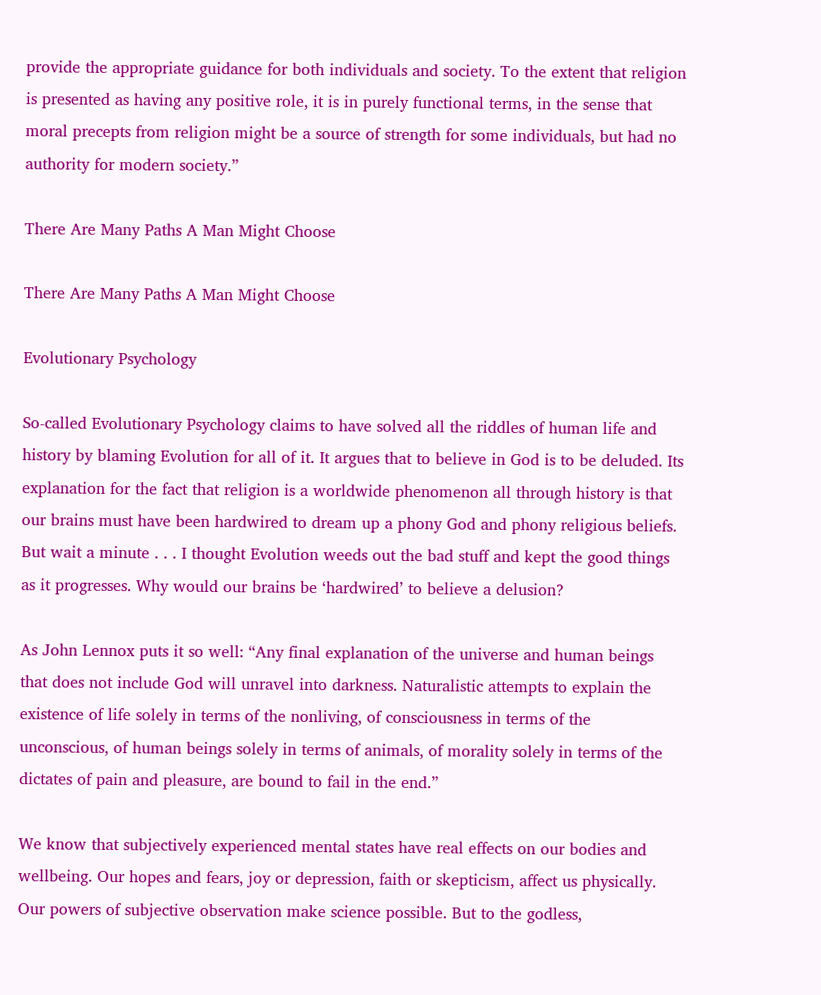provide the appropriate guidance for both individuals and society. To the extent that religion is presented as having any positive role, it is in purely functional terms, in the sense that moral precepts from religion might be a source of strength for some individuals, but had no authority for modern society.”

There Are Many Paths A Man Might Choose

There Are Many Paths A Man Might Choose

Evolutionary Psychology

So-called Evolutionary Psychology claims to have solved all the riddles of human life and history by blaming Evolution for all of it. It argues that to believe in God is to be deluded. Its explanation for the fact that religion is a worldwide phenomenon all through history is that our brains must have been hardwired to dream up a phony God and phony religious beliefs. But wait a minute . . . I thought Evolution weeds out the bad stuff and kept the good things as it progresses. Why would our brains be ‘hardwired’ to believe a delusion?

As John Lennox puts it so well: “Any final explanation of the universe and human beings that does not include God will unravel into darkness. Naturalistic attempts to explain the existence of life solely in terms of the nonliving, of consciousness in terms of the unconscious, of human beings solely in terms of animals, of morality solely in terms of the dictates of pain and pleasure, are bound to fail in the end.”

We know that subjectively experienced mental states have real effects on our bodies and wellbeing. Our hopes and fears, joy or depression, faith or skepticism, affect us physically. Our powers of subjective observation make science possible. But to the godless,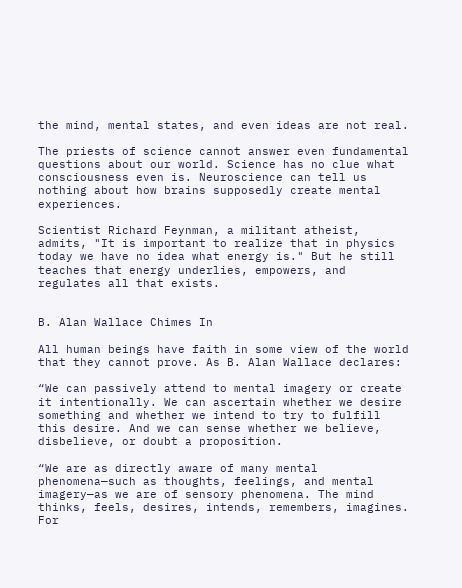the mind, mental states, and even ideas are not real.

The priests of science cannot answer even fundamental questions about our world. Science has no clue what consciousness even is. Neuroscience can tell us nothing about how brains supposedly create mental experiences.

Scientist Richard Feynman, a militant atheist, admits, "It is important to realize that in physics today we have no idea what energy is." But he still teaches that energy underlies, empowers, and regulates all that exists.


B. Alan Wallace Chimes In

All human beings have faith in some view of the world that they cannot prove. As B. Alan Wallace declares:

“We can passively attend to mental imagery or create it intentionally. We can ascertain whether we desire something and whether we intend to try to fulfill this desire. And we can sense whether we believe, disbelieve, or doubt a proposition.

“We are as directly aware of many mental phenomena—such as thoughts, feelings, and mental imagery—as we are of sensory phenomena. The mind thinks, feels, desires, intends, remembers, imagines. For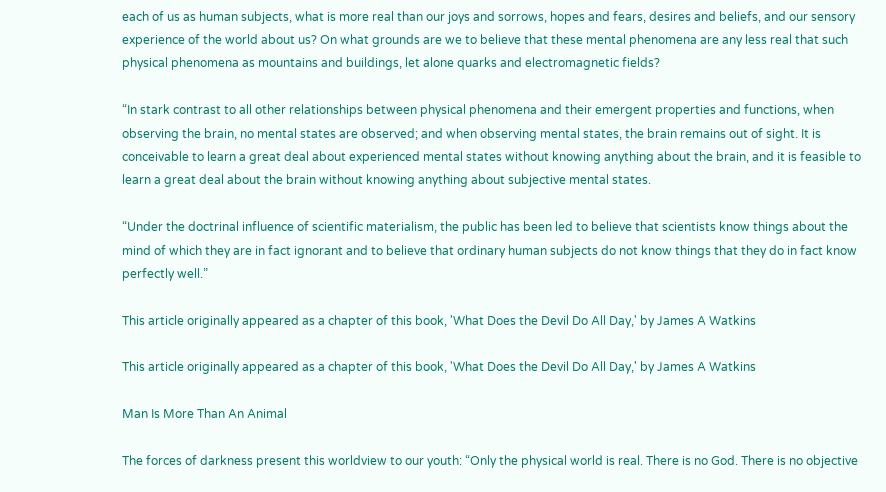each of us as human subjects, what is more real than our joys and sorrows, hopes and fears, desires and beliefs, and our sensory experience of the world about us? On what grounds are we to believe that these mental phenomena are any less real that such physical phenomena as mountains and buildings, let alone quarks and electromagnetic fields?

“In stark contrast to all other relationships between physical phenomena and their emergent properties and functions, when observing the brain, no mental states are observed; and when observing mental states, the brain remains out of sight. It is conceivable to learn a great deal about experienced mental states without knowing anything about the brain, and it is feasible to learn a great deal about the brain without knowing anything about subjective mental states.

“Under the doctrinal influence of scientific materialism, the public has been led to believe that scientists know things about the mind of which they are in fact ignorant and to believe that ordinary human subjects do not know things that they do in fact know perfectly well.”

This article originally appeared as a chapter of this book, 'What Does the Devil Do All Day,' by James A Watkins

This article originally appeared as a chapter of this book, 'What Does the Devil Do All Day,' by James A Watkins

Man Is More Than An Animal

The forces of darkness present this worldview to our youth: “Only the physical world is real. There is no God. There is no objective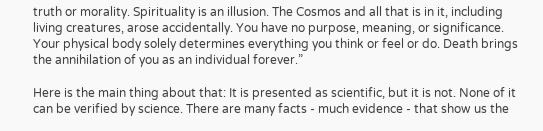truth or morality. Spirituality is an illusion. The Cosmos and all that is in it, including living creatures, arose accidentally. You have no purpose, meaning, or significance. Your physical body solely determines everything you think or feel or do. Death brings the annihilation of you as an individual forever.”

Here is the main thing about that: It is presented as scientific, but it is not. None of it can be verified by science. There are many facts - much evidence - that show us the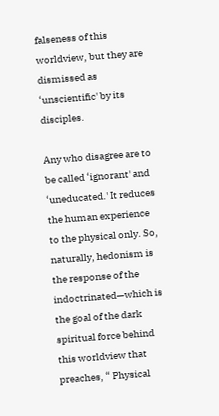falseness of this worldview, but they are dismissed as ‘unscientific' by its disciples.

Any who disagree are to be called ‘ignorant' and ‘uneducated.' It reduces the human experience to the physical only. So, naturally, hedonism is the response of the indoctrinated—which is the goal of the dark spiritual force behind this worldview that preaches, “ Physical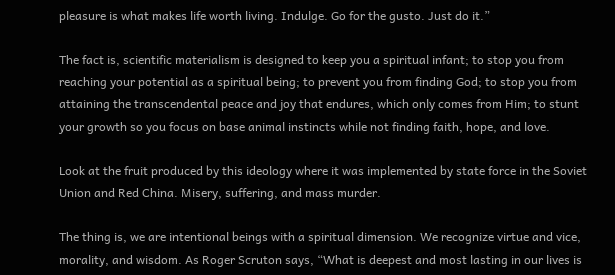pleasure is what makes life worth living. Indulge. Go for the gusto. Just do it.”

The fact is, scientific materialism is designed to keep you a spiritual infant; to stop you from reaching your potential as a spiritual being; to prevent you from finding God; to stop you from attaining the transcendental peace and joy that endures, which only comes from Him; to stunt your growth so you focus on base animal instincts while not finding faith, hope, and love.

Look at the fruit produced by this ideology where it was implemented by state force in the Soviet Union and Red China. Misery, suffering, and mass murder.

The thing is, we are intentional beings with a spiritual dimension. We recognize virtue and vice, morality, and wisdom. As Roger Scruton says, “What is deepest and most lasting in our lives is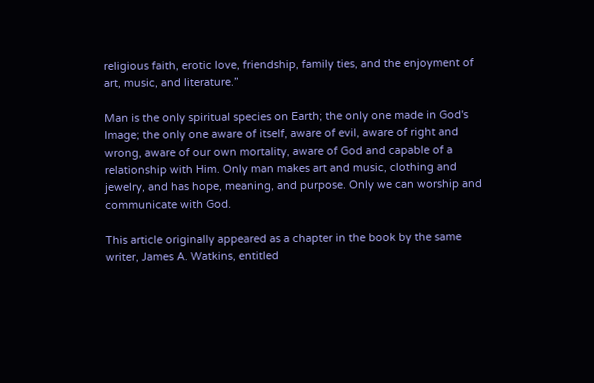religious faith, erotic love, friendship, family ties, and the enjoyment of art, music, and literature.”

Man is the only spiritual species on Earth; the only one made in God's Image; the only one aware of itself, aware of evil, aware of right and wrong, aware of our own mortality, aware of God and capable of a relationship with Him. Only man makes art and music, clothing and jewelry, and has hope, meaning, and purpose. Only we can worship and communicate with God.

This article originally appeared as a chapter in the book by the same writer, James A. Watkins, entitled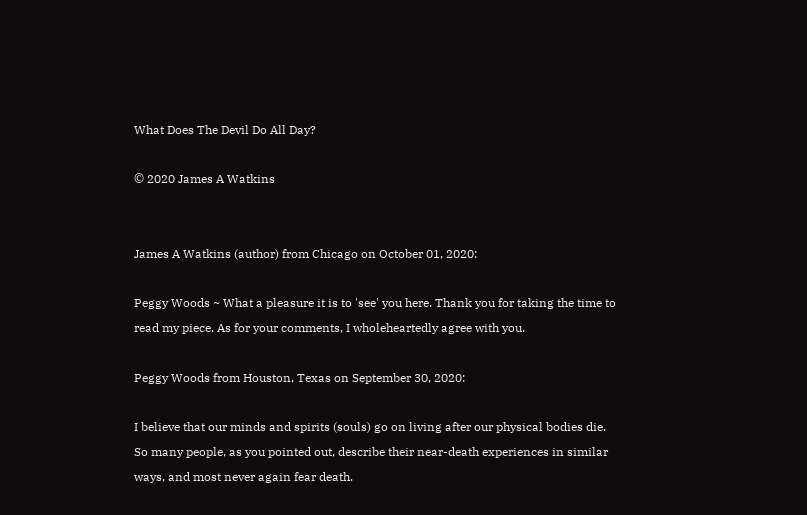What Does The Devil Do All Day?

© 2020 James A Watkins


James A Watkins (author) from Chicago on October 01, 2020:

Peggy Woods ~ What a pleasure it is to 'see' you here. Thank you for taking the time to read my piece. As for your comments, I wholeheartedly agree with you.

Peggy Woods from Houston, Texas on September 30, 2020:

I believe that our minds and spirits (souls) go on living after our physical bodies die. So many people, as you pointed out, describe their near-death experiences in similar ways, and most never again fear death.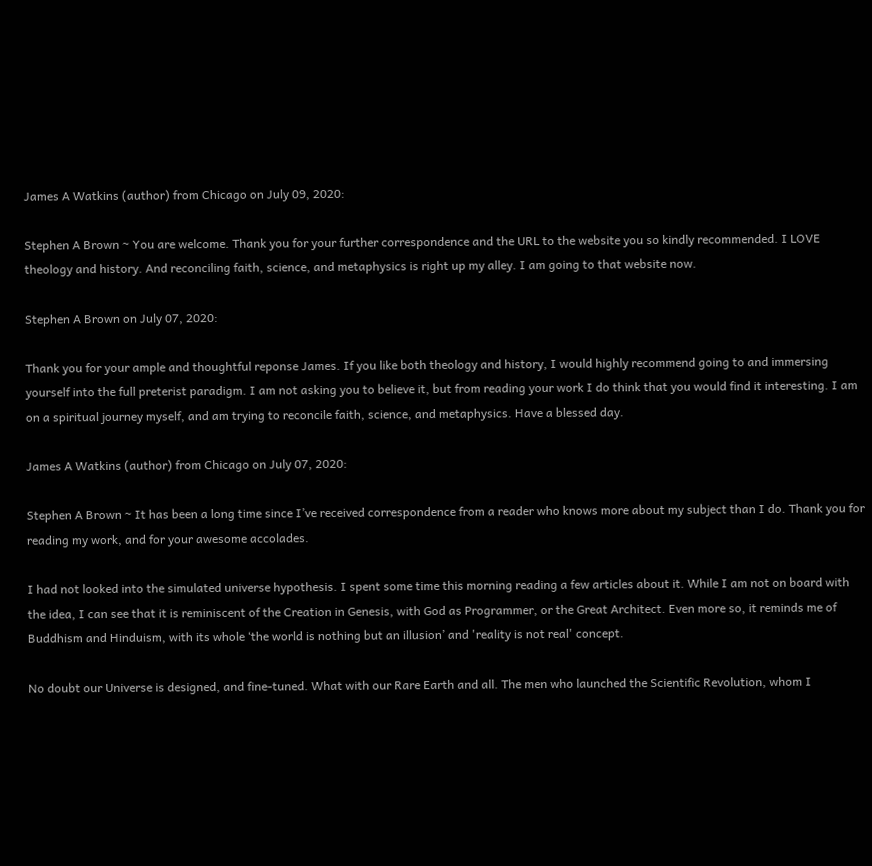James A Watkins (author) from Chicago on July 09, 2020:

Stephen A Brown ~ You are welcome. Thank you for your further correspondence and the URL to the website you so kindly recommended. I LOVE theology and history. And reconciling faith, science, and metaphysics is right up my alley. I am going to that website now.

Stephen A Brown on July 07, 2020:

Thank you for your ample and thoughtful reponse James. If you like both theology and history, I would highly recommend going to and immersing yourself into the full preterist paradigm. I am not asking you to believe it, but from reading your work I do think that you would find it interesting. I am on a spiritual journey myself, and am trying to reconcile faith, science, and metaphysics. Have a blessed day.

James A Watkins (author) from Chicago on July 07, 2020:

Stephen A Brown ~ It has been a long time since I’ve received correspondence from a reader who knows more about my subject than I do. Thank you for reading my work, and for your awesome accolades.

I had not looked into the simulated universe hypothesis. I spent some time this morning reading a few articles about it. While I am not on board with the idea, I can see that it is reminiscent of the Creation in Genesis, with God as Programmer, or the Great Architect. Even more so, it reminds me of Buddhism and Hinduism, with its whole ‘the world is nothing but an illusion’ and 'reality is not real' concept.

No doubt our Universe is designed, and fine-tuned. What with our Rare Earth and all. The men who launched the Scientific Revolution, whom I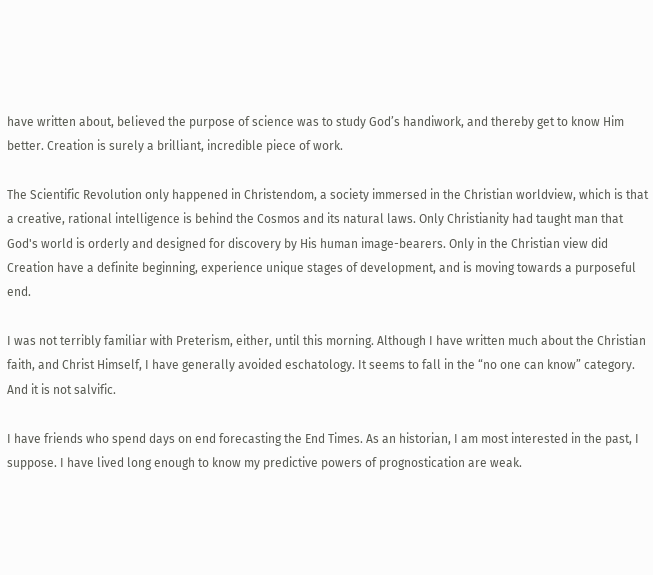have written about, believed the purpose of science was to study God’s handiwork, and thereby get to know Him better. Creation is surely a brilliant, incredible piece of work.

The Scientific Revolution only happened in Christendom, a society immersed in the Christian worldview, which is that a creative, rational intelligence is behind the Cosmos and its natural laws. Only Christianity had taught man that God's world is orderly and designed for discovery by His human image-bearers. Only in the Christian view did Creation have a definite beginning, experience unique stages of development, and is moving towards a purposeful end.

I was not terribly familiar with Preterism, either, until this morning. Although I have written much about the Christian faith, and Christ Himself, I have generally avoided eschatology. It seems to fall in the “no one can know” category. And it is not salvific.

I have friends who spend days on end forecasting the End Times. As an historian, I am most interested in the past, I suppose. I have lived long enough to know my predictive powers of prognostication are weak.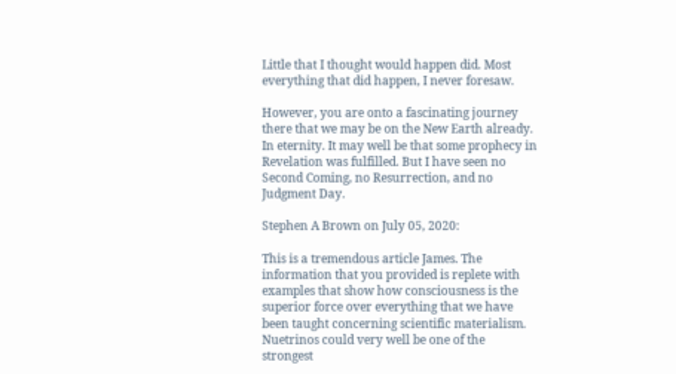Little that I thought would happen did. Most everything that did happen, I never foresaw.

However, you are onto a fascinating journey there that we may be on the New Earth already. In eternity. It may well be that some prophecy in Revelation was fulfilled. But I have seen no Second Coming, no Resurrection, and no Judgment Day.

Stephen A Brown on July 05, 2020:

This is a tremendous article James. The information that you provided is replete with examples that show how consciousness is the superior force over everything that we have been taught concerning scientific materialism. Nuetrinos could very well be one of the strongest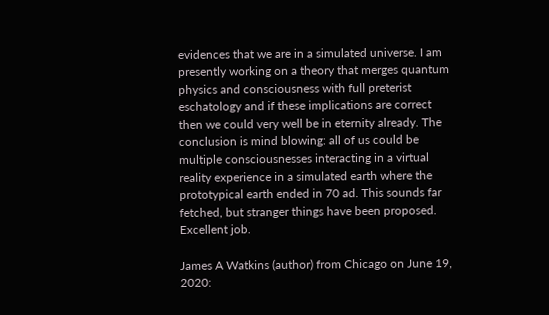evidences that we are in a simulated universe. I am presently working on a theory that merges quantum physics and consciousness with full preterist eschatology and if these implications are correct then we could very well be in eternity already. The conclusion is mind blowing: all of us could be multiple consciousnesses interacting in a virtual reality experience in a simulated earth where the prototypical earth ended in 70 ad. This sounds far fetched, but stranger things have been proposed. Excellent job.

James A Watkins (author) from Chicago on June 19, 2020: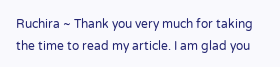Ruchira ~ Thank you very much for taking the time to read my article. I am glad you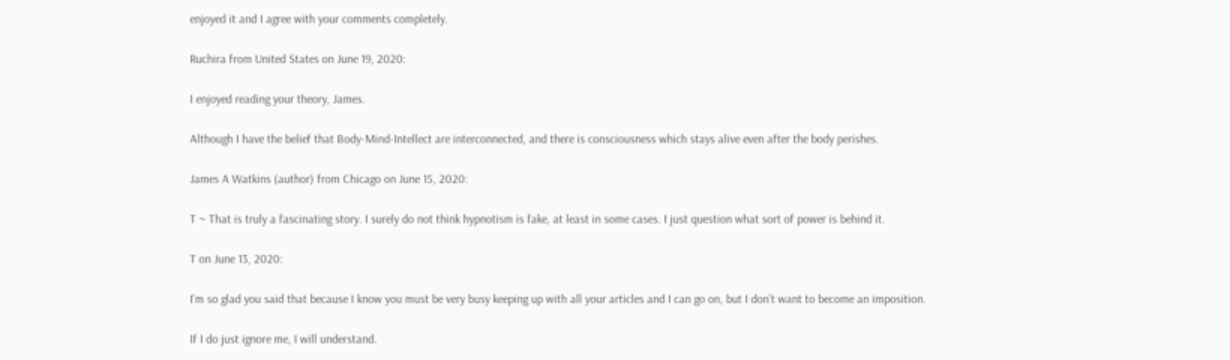enjoyed it and I agree with your comments completely.

Ruchira from United States on June 19, 2020:

I enjoyed reading your theory, James.

Although I have the belief that Body-Mind-Intellect are interconnected, and there is consciousness which stays alive even after the body perishes.

James A Watkins (author) from Chicago on June 15, 2020:

T ~ That is truly a fascinating story. I surely do not think hypnotism is fake, at least in some cases. I just question what sort of power is behind it.

T on June 13, 2020:

I’m so glad you said that because I know you must be very busy keeping up with all your articles and I can go on, but I don’t want to become an imposition.

If I do just ignore me, I will understand.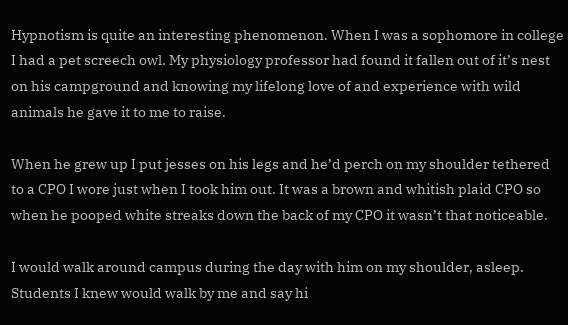Hypnotism is quite an interesting phenomenon. When I was a sophomore in college I had a pet screech owl. My physiology professor had found it fallen out of it’s nest on his campground and knowing my lifelong love of and experience with wild animals he gave it to me to raise.

When he grew up I put jesses on his legs and he’d perch on my shoulder tethered to a CPO I wore just when I took him out. It was a brown and whitish plaid CPO so when he pooped white streaks down the back of my CPO it wasn’t that noticeable.

I would walk around campus during the day with him on my shoulder, asleep. Students I knew would walk by me and say hi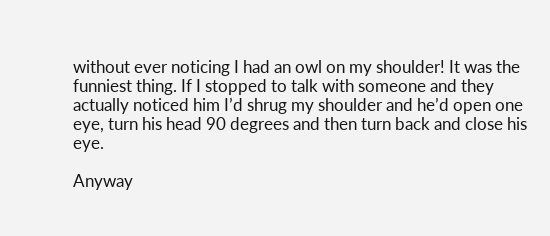without ever noticing I had an owl on my shoulder! It was the funniest thing. If I stopped to talk with someone and they actually noticed him I’d shrug my shoulder and he’d open one eye, turn his head 90 degrees and then turn back and close his eye.

Anyway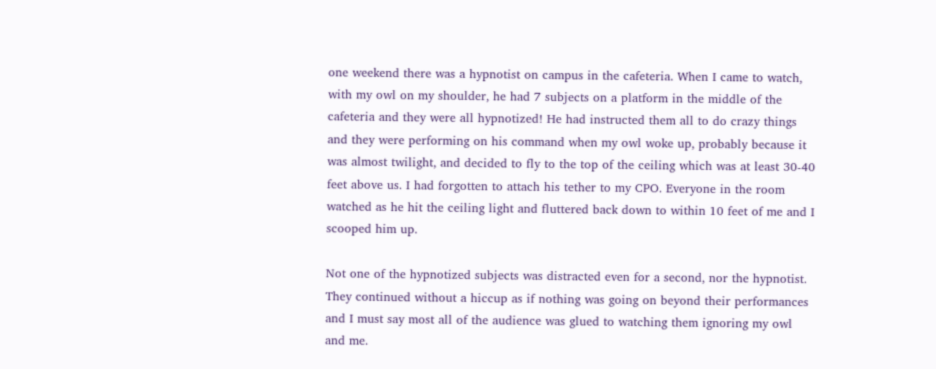one weekend there was a hypnotist on campus in the cafeteria. When I came to watch, with my owl on my shoulder, he had 7 subjects on a platform in the middle of the cafeteria and they were all hypnotized! He had instructed them all to do crazy things and they were performing on his command when my owl woke up, probably because it was almost twilight, and decided to fly to the top of the ceiling which was at least 30-40 feet above us. I had forgotten to attach his tether to my CPO. Everyone in the room watched as he hit the ceiling light and fluttered back down to within 10 feet of me and I scooped him up.

Not one of the hypnotized subjects was distracted even for a second, nor the hypnotist. They continued without a hiccup as if nothing was going on beyond their performances and I must say most all of the audience was glued to watching them ignoring my owl and me.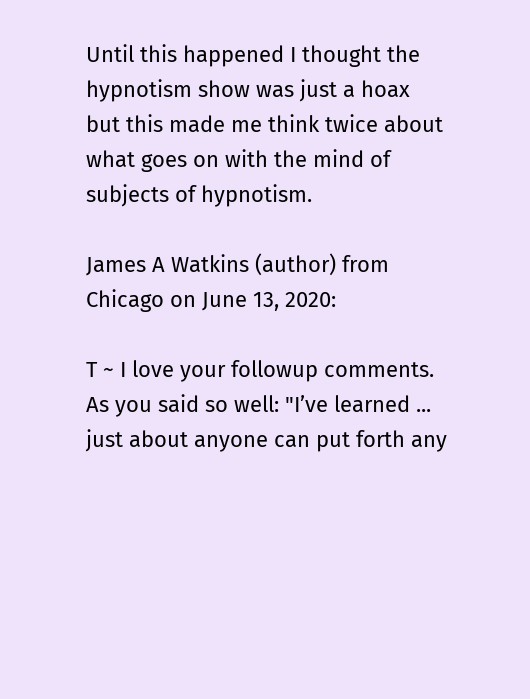Until this happened I thought the hypnotism show was just a hoax but this made me think twice about what goes on with the mind of subjects of hypnotism.

James A Watkins (author) from Chicago on June 13, 2020:

T ~ I love your followup comments. As you said so well: "I’ve learned ... just about anyone can put forth any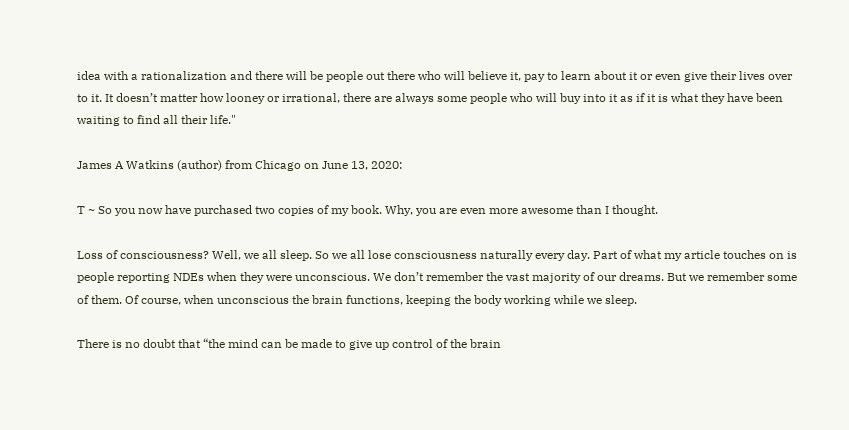idea with a rationalization and there will be people out there who will believe it, pay to learn about it or even give their lives over to it. It doesn’t matter how looney or irrational, there are always some people who will buy into it as if it is what they have been waiting to find all their life."

James A Watkins (author) from Chicago on June 13, 2020:

T ~ So you now have purchased two copies of my book. Why, you are even more awesome than I thought.

Loss of consciousness? Well, we all sleep. So we all lose consciousness naturally every day. Part of what my article touches on is people reporting NDEs when they were unconscious. We don’t remember the vast majority of our dreams. But we remember some of them. Of course, when unconscious the brain functions, keeping the body working while we sleep.

There is no doubt that “the mind can be made to give up control of the brain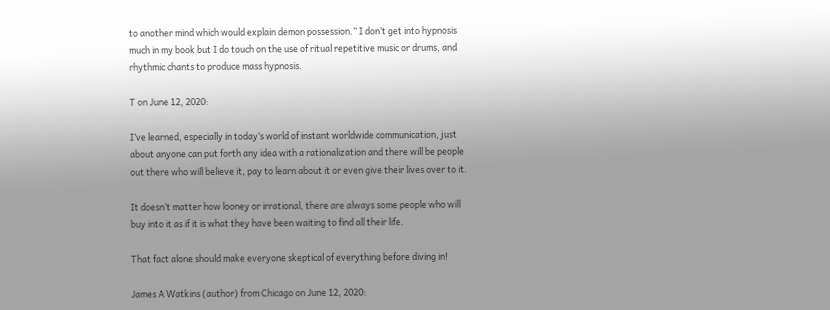to another mind which would explain demon possession.” I don’t get into hypnosis much in my book but I do touch on the use of ritual repetitive music or drums, and rhythmic chants to produce mass hypnosis.

T on June 12, 2020:

I’ve learned, especially in today’s world of instant worldwide communication, just about anyone can put forth any idea with a rationalization and there will be people out there who will believe it, pay to learn about it or even give their lives over to it.

It doesn’t matter how looney or irrational, there are always some people who will buy into it as if it is what they have been waiting to find all their life.

That fact alone should make everyone skeptical of everything before diving in!

James A Watkins (author) from Chicago on June 12, 2020: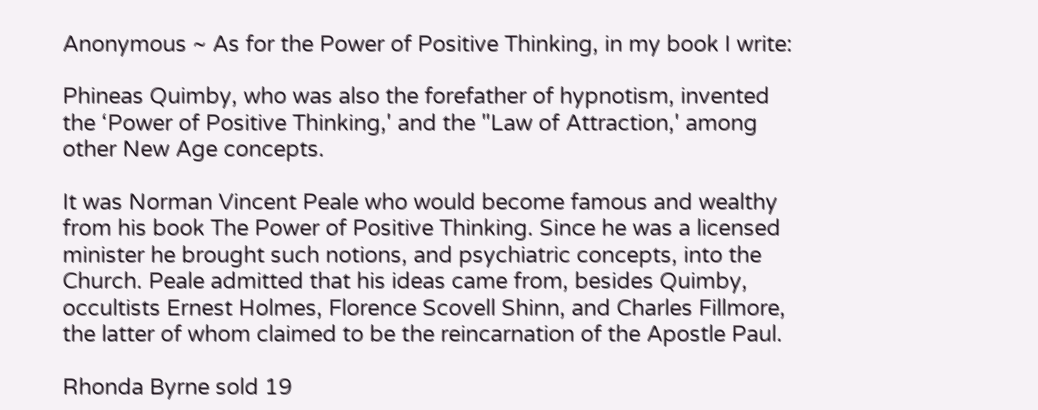Anonymous ~ As for the Power of Positive Thinking, in my book I write:

Phineas Quimby, who was also the forefather of hypnotism, invented the ‘Power of Positive Thinking,' and the "Law of Attraction,' among other New Age concepts.

It was Norman Vincent Peale who would become famous and wealthy from his book The Power of Positive Thinking. Since he was a licensed minister he brought such notions, and psychiatric concepts, into the Church. Peale admitted that his ideas came from, besides Quimby, occultists Ernest Holmes, Florence Scovell Shinn, and Charles Fillmore, the latter of whom claimed to be the reincarnation of the Apostle Paul.

Rhonda Byrne sold 19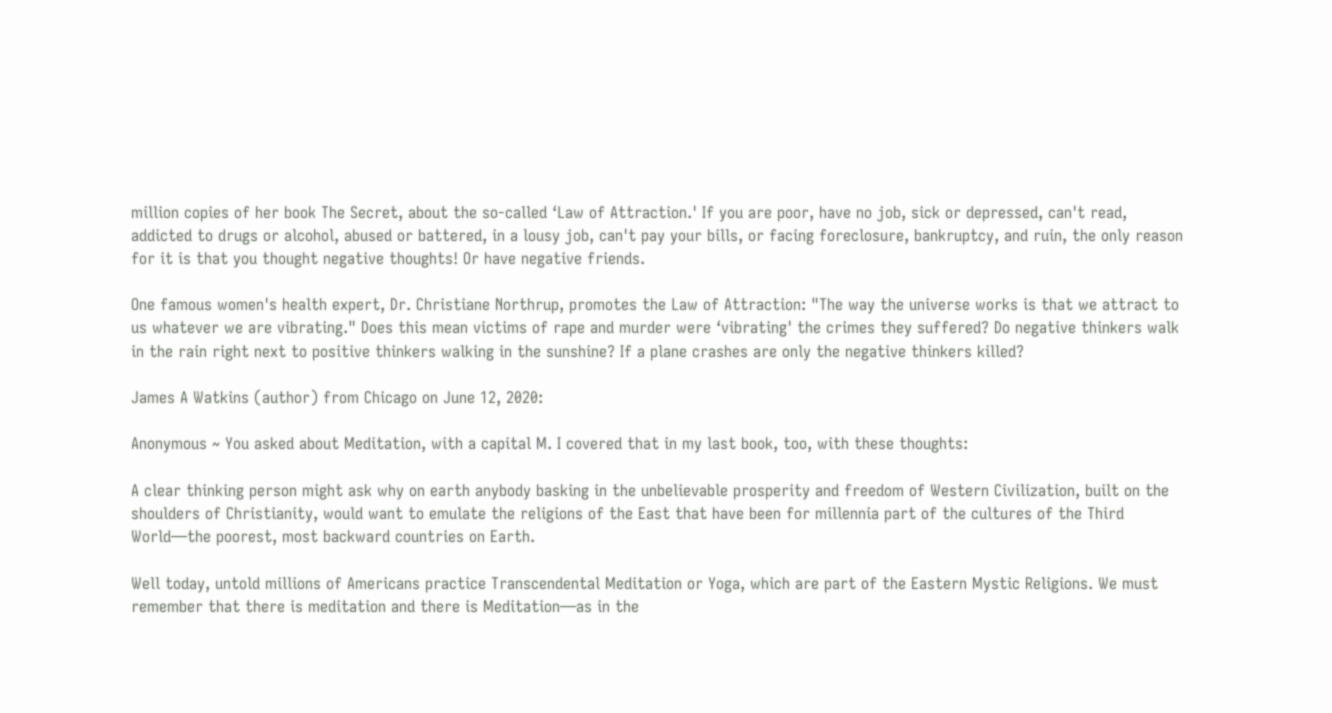million copies of her book The Secret, about the so-called ‘Law of Attraction.' If you are poor, have no job, sick or depressed, can't read, addicted to drugs or alcohol, abused or battered, in a lousy job, can't pay your bills, or facing foreclosure, bankruptcy, and ruin, the only reason for it is that you thought negative thoughts! Or have negative friends.

One famous women's health expert, Dr. Christiane Northrup, promotes the Law of Attraction: "The way the universe works is that we attract to us whatever we are vibrating." Does this mean victims of rape and murder were ‘vibrating' the crimes they suffered? Do negative thinkers walk in the rain right next to positive thinkers walking in the sunshine? If a plane crashes are only the negative thinkers killed?

James A Watkins (author) from Chicago on June 12, 2020:

Anonymous ~ You asked about Meditation, with a capital M. I covered that in my last book, too, with these thoughts:

A clear thinking person might ask why on earth anybody basking in the unbelievable prosperity and freedom of Western Civilization, built on the shoulders of Christianity, would want to emulate the religions of the East that have been for millennia part of the cultures of the Third World—the poorest, most backward countries on Earth.

Well today, untold millions of Americans practice Transcendental Meditation or Yoga, which are part of the Eastern Mystic Religions. We must remember that there is meditation and there is Meditation—as in the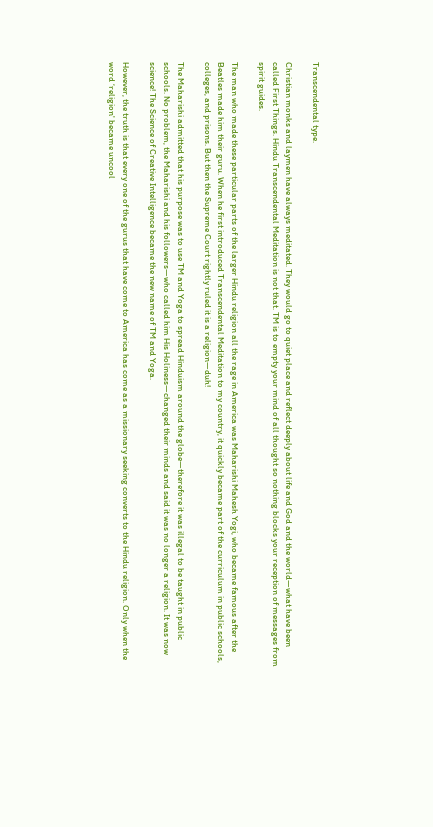Transcendental type.

Christian monks and laymen have always meditated. They would go to quiet place and reflect deeply about life and God and the world—what have been called First Things. Hindu Transcendental Meditation is not that. TM is to empty your mind of all thought so nothing blocks your reception of messages from spirit guides.

The man who made these particular parts of the larger Hindu religion all the rage in America was Maharishi Mahesh Yogi, who became famous after the Beatles made him their guru. When he first introduced Transcendental Meditation to my country, it quickly became part of the curriculum in public schools, colleges, and prisons. But then the Supreme Court rightly ruled it is a religion—duh!

The Maharishi admitted that his purpose was to use TM and Yoga to spread Hinduism around the globe—therefore it was illegal to be taught in public schools. No problem, the Maharishi and his followers—who called him His Holiness—changed their minds and said it was no longer a religion. It was now science! The Science of Creative Intelligence became the new name of TM and Yoga.

However, the truth is that every one of the gurus that have come to America has come as a missionary seeking converts to the Hindu religion. Only when the word ‘religion' became uncool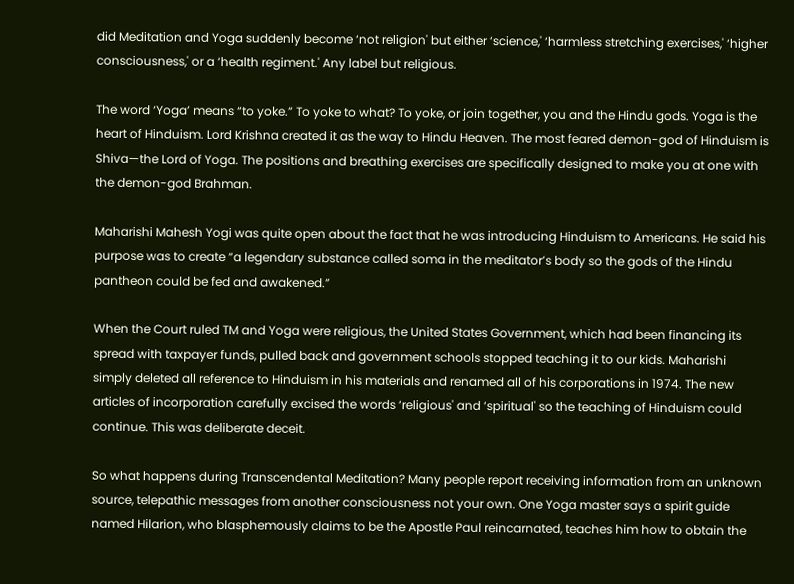did Meditation and Yoga suddenly become ‘not religion' but either ‘science,' ‘harmless stretching exercises,' ‘higher consciousness,' or a ‘health regiment.' Any label but religious.

The word ‘Yoga’ means “to yoke.” To yoke to what? To yoke, or join together, you and the Hindu gods. Yoga is the heart of Hinduism. Lord Krishna created it as the way to Hindu Heaven. The most feared demon-god of Hinduism is Shiva—the Lord of Yoga. The positions and breathing exercises are specifically designed to make you at one with the demon-god Brahman.

Maharishi Mahesh Yogi was quite open about the fact that he was introducing Hinduism to Americans. He said his purpose was to create “a legendary substance called soma in the meditator’s body so the gods of the Hindu pantheon could be fed and awakened.”

When the Court ruled TM and Yoga were religious, the United States Government, which had been financing its spread with taxpayer funds, pulled back and government schools stopped teaching it to our kids. Maharishi simply deleted all reference to Hinduism in his materials and renamed all of his corporations in 1974. The new articles of incorporation carefully excised the words ‘religious' and ‘spiritual' so the teaching of Hinduism could continue. This was deliberate deceit.

So what happens during Transcendental Meditation? Many people report receiving information from an unknown source, telepathic messages from another consciousness not your own. One Yoga master says a spirit guide named Hilarion, who blasphemously claims to be the Apostle Paul reincarnated, teaches him how to obtain the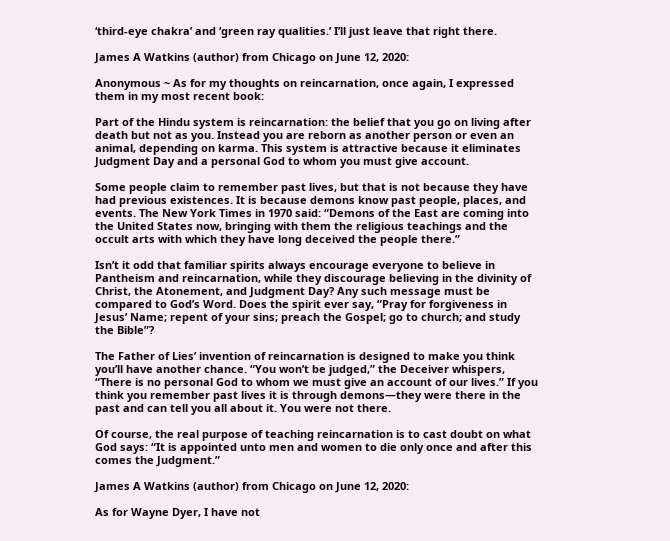‘third-eye chakra’ and ‘green ray qualities.’ I’ll just leave that right there.

James A Watkins (author) from Chicago on June 12, 2020:

Anonymous ~ As for my thoughts on reincarnation, once again, I expressed them in my most recent book:

Part of the Hindu system is reincarnation: the belief that you go on living after death but not as you. Instead you are reborn as another person or even an animal, depending on karma. This system is attractive because it eliminates Judgment Day and a personal God to whom you must give account.

Some people claim to remember past lives, but that is not because they have had previous existences. It is because demons know past people, places, and events. The New York Times in 1970 said: “Demons of the East are coming into the United States now, bringing with them the religious teachings and the occult arts with which they have long deceived the people there.”

Isn’t it odd that familiar spirits always encourage everyone to believe in Pantheism and reincarnation, while they discourage believing in the divinity of Christ, the Atonement, and Judgment Day? Any such message must be compared to God’s Word. Does the spirit ever say, “Pray for forgiveness in Jesus’ Name; repent of your sins; preach the Gospel; go to church; and study the Bible”?

The Father of Lies’ invention of reincarnation is designed to make you think you’ll have another chance. “You won’t be judged,” the Deceiver whispers, “There is no personal God to whom we must give an account of our lives.” If you think you remember past lives it is through demons—they were there in the past and can tell you all about it. You were not there.

Of course, the real purpose of teaching reincarnation is to cast doubt on what God says: “It is appointed unto men and women to die only once and after this comes the Judgment.”

James A Watkins (author) from Chicago on June 12, 2020:

As for Wayne Dyer, I have not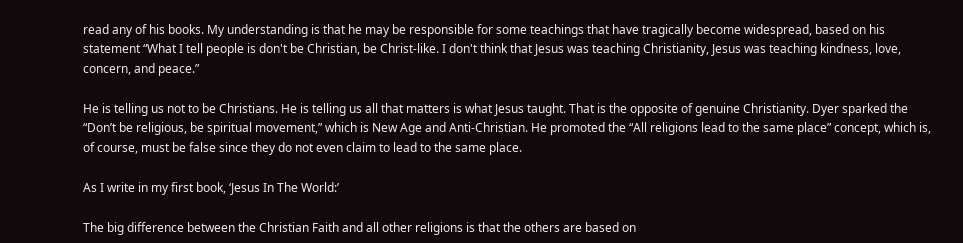read any of his books. My understanding is that he may be responsible for some teachings that have tragically become widespread, based on his statement “What I tell people is don't be Christian, be Christ-like. I don't think that Jesus was teaching Christianity, Jesus was teaching kindness, love, concern, and peace.”

He is telling us not to be Christians. He is telling us all that matters is what Jesus taught. That is the opposite of genuine Christianity. Dyer sparked the “Don’t be religious, be spiritual movement,” which is New Age and Anti-Christian. He promoted the “All religions lead to the same place” concept, which is, of course, must be false since they do not even claim to lead to the same place.

As I write in my first book, ‘Jesus In The World:’

The big difference between the Christian Faith and all other religions is that the others are based on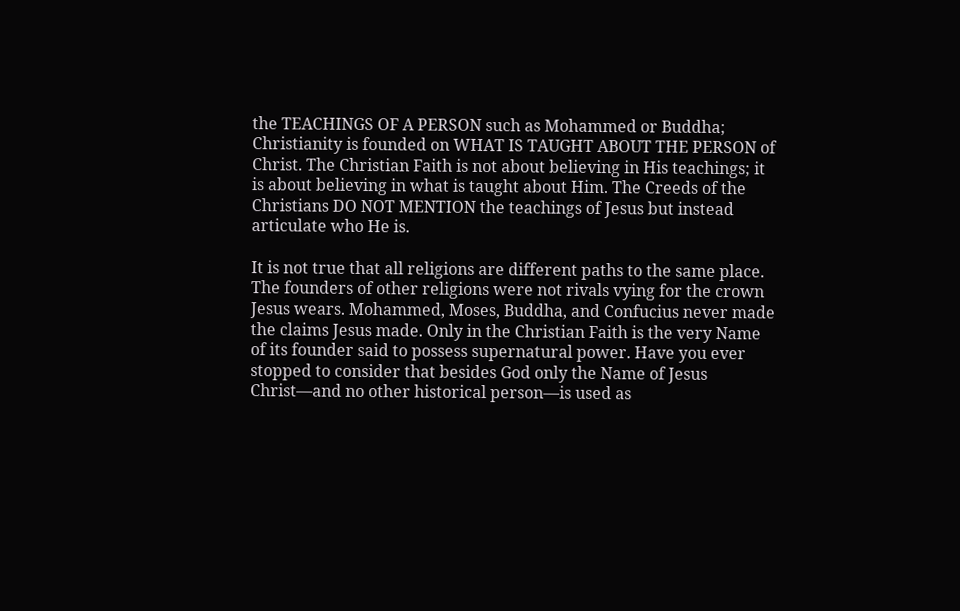the TEACHINGS OF A PERSON such as Mohammed or Buddha; Christianity is founded on WHAT IS TAUGHT ABOUT THE PERSON of Christ. The Christian Faith is not about believing in His teachings; it is about believing in what is taught about Him. The Creeds of the Christians DO NOT MENTION the teachings of Jesus but instead articulate who He is.

It is not true that all religions are different paths to the same place. The founders of other religions were not rivals vying for the crown Jesus wears. Mohammed, Moses, Buddha, and Confucius never made the claims Jesus made. Only in the Christian Faith is the very Name of its founder said to possess supernatural power. Have you ever stopped to consider that besides God only the Name of Jesus Christ—and no other historical person—is used as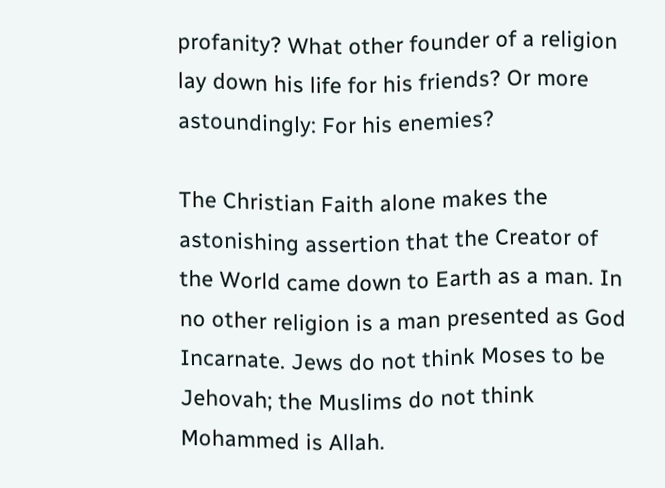profanity? What other founder of a religion lay down his life for his friends? Or more astoundingly: For his enemies?

The Christian Faith alone makes the astonishing assertion that the Creator of the World came down to Earth as a man. In no other religion is a man presented as God Incarnate. Jews do not think Moses to be Jehovah; the Muslims do not think Mohammed is Allah.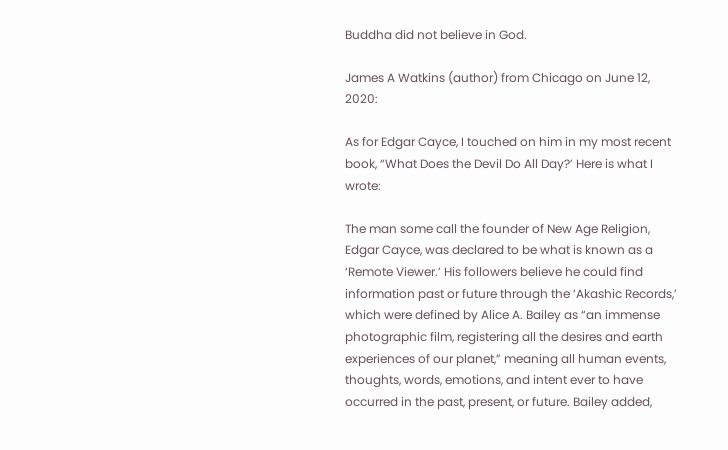Buddha did not believe in God.

James A Watkins (author) from Chicago on June 12, 2020:

As for Edgar Cayce, I touched on him in my most recent book, “What Does the Devil Do All Day?’ Here is what I wrote:

The man some call the founder of New Age Religion, Edgar Cayce, was declared to be what is known as a ‘Remote Viewer.’ His followers believe he could find information past or future through the ‘Akashic Records,’ which were defined by Alice A. Bailey as “an immense photographic film, registering all the desires and earth experiences of our planet,” meaning all human events, thoughts, words, emotions, and intent ever to have occurred in the past, present, or future. Bailey added,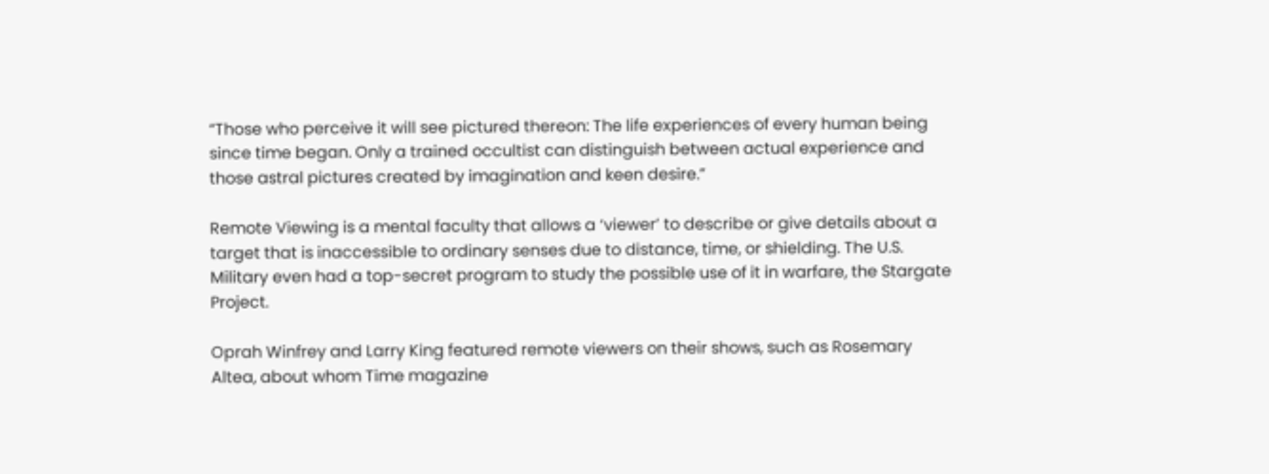“Those who perceive it will see pictured thereon: The life experiences of every human being since time began. Only a trained occultist can distinguish between actual experience and those astral pictures created by imagination and keen desire.”

Remote Viewing is a mental faculty that allows a ‘viewer’ to describe or give details about a target that is inaccessible to ordinary senses due to distance, time, or shielding. The U.S. Military even had a top-secret program to study the possible use of it in warfare, the Stargate Project.

Oprah Winfrey and Larry King featured remote viewers on their shows, such as Rosemary Altea, about whom Time magazine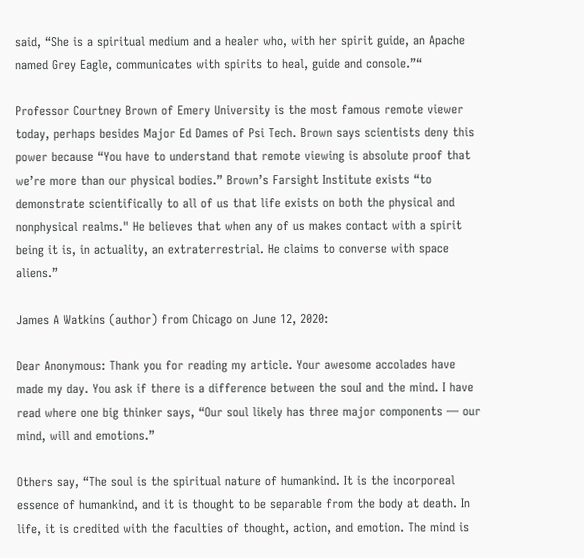said, “She is a spiritual medium and a healer who, with her spirit guide, an Apache named Grey Eagle, communicates with spirits to heal, guide and console.”“

Professor Courtney Brown of Emery University is the most famous remote viewer today, perhaps besides Major Ed Dames of Psi Tech. Brown says scientists deny this power because “You have to understand that remote viewing is absolute proof that we’re more than our physical bodies.” Brown’s Farsight Institute exists “to demonstrate scientifically to all of us that life exists on both the physical and nonphysical realms." He believes that when any of us makes contact with a spirit being it is, in actuality, an extraterrestrial. He claims to converse with space aliens.”

James A Watkins (author) from Chicago on June 12, 2020:

Dear Anonymous: Thank you for reading my article. Your awesome accolades have made my day. You ask if there is a difference between the souI and the mind. I have read where one big thinker says, “Our soul likely has three major components — our mind, will and emotions.”

Others say, “The soul is the spiritual nature of humankind. It is the incorporeal essence of humankind, and it is thought to be separable from the body at death. In life, it is credited with the faculties of thought, action, and emotion. The mind is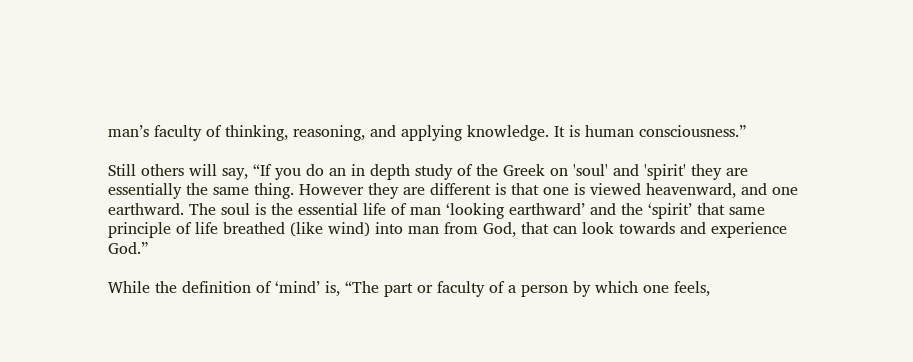man’s faculty of thinking, reasoning, and applying knowledge. It is human consciousness.”

Still others will say, “If you do an in depth study of the Greek on 'soul' and 'spirit' they are essentially the same thing. However they are different is that one is viewed heavenward, and one earthward. The soul is the essential life of man ‘looking earthward’ and the ‘spirit’ that same principle of life breathed (like wind) into man from God, that can look towards and experience God.”

While the definition of ‘mind’ is, “The part or faculty of a person by which one feels,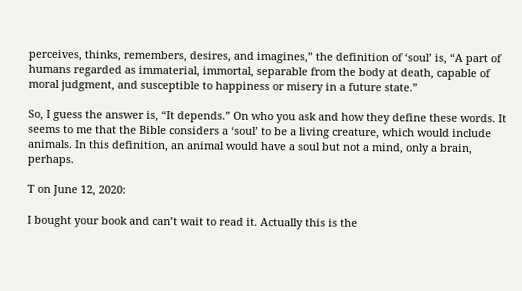perceives, thinks, remembers, desires, and imagines,” the definition of ‘soul’ is, “A part of humans regarded as immaterial, immortal, separable from the body at death, capable of moral judgment, and susceptible to happiness or misery in a future state.”

So, I guess the answer is, “It depends.” On who you ask and how they define these words. It seems to me that the Bible considers a ‘soul’ to be a living creature, which would include animals. In this definition, an animal would have a soul but not a mind, only a brain, perhaps.

T on June 12, 2020:

I bought your book and can’t wait to read it. Actually this is the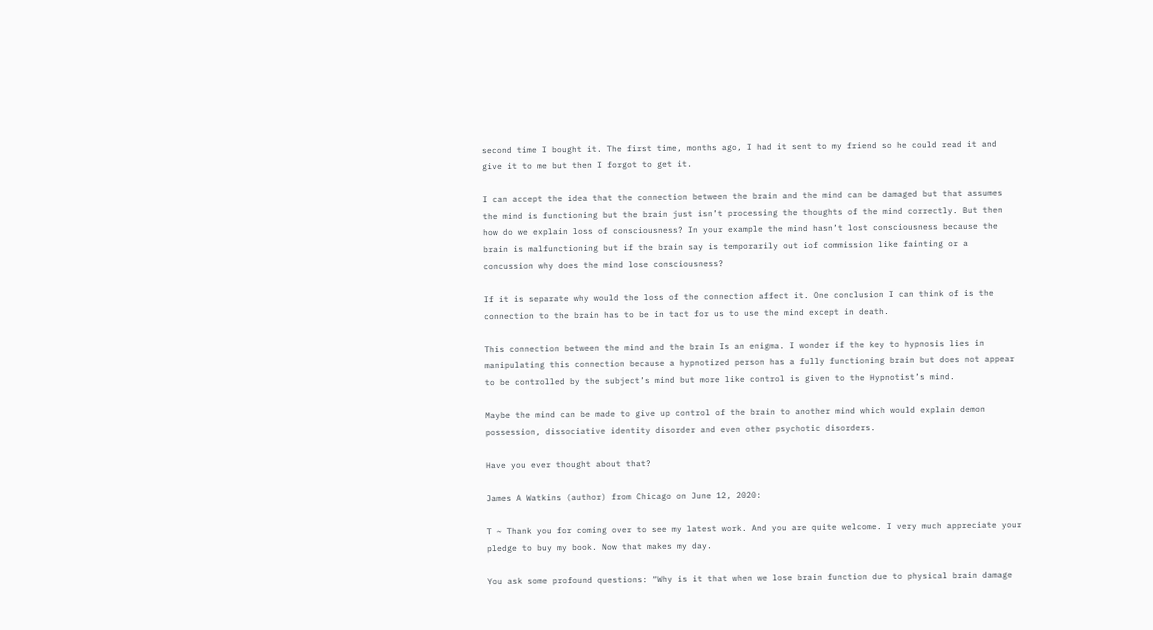second time I bought it. The first time, months ago, I had it sent to my friend so he could read it and give it to me but then I forgot to get it.

I can accept the idea that the connection between the brain and the mind can be damaged but that assumes the mind is functioning but the brain just isn’t processing the thoughts of the mind correctly. But then how do we explain loss of consciousness? In your example the mind hasn’t lost consciousness because the brain is malfunctioning but if the brain say is temporarily out iof commission like fainting or a concussion why does the mind lose consciousness?

If it is separate why would the loss of the connection affect it. One conclusion I can think of is the connection to the brain has to be in tact for us to use the mind except in death.

This connection between the mind and the brain Is an enigma. I wonder if the key to hypnosis lies in manipulating this connection because a hypnotized person has a fully functioning brain but does not appear to be controlled by the subject’s mind but more like control is given to the Hypnotist’s mind.

Maybe the mind can be made to give up control of the brain to another mind which would explain demon possession, dissociative identity disorder and even other psychotic disorders.

Have you ever thought about that?

James A Watkins (author) from Chicago on June 12, 2020:

T ~ Thank you for coming over to see my latest work. And you are quite welcome. I very much appreciate your pledge to buy my book. Now that makes my day.

You ask some profound questions: “Why is it that when we lose brain function due to physical brain damage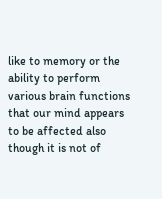like to memory or the ability to perform various brain functions that our mind appears to be affected also though it is not of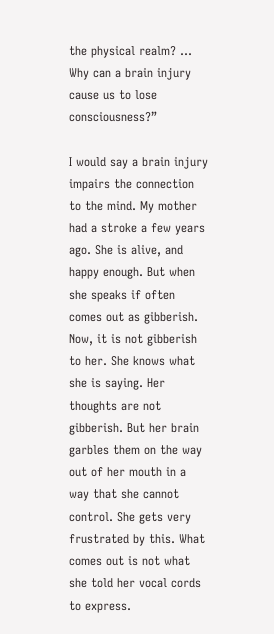the physical realm? … Why can a brain injury cause us to lose consciousness?”

I would say a brain injury impairs the connection to the mind. My mother had a stroke a few years ago. She is alive, and happy enough. But when she speaks if often comes out as gibberish. Now, it is not gibberish to her. She knows what she is saying. Her thoughts are not gibberish. But her brain garbles them on the way out of her mouth in a way that she cannot control. She gets very frustrated by this. What comes out is not what she told her vocal cords to express.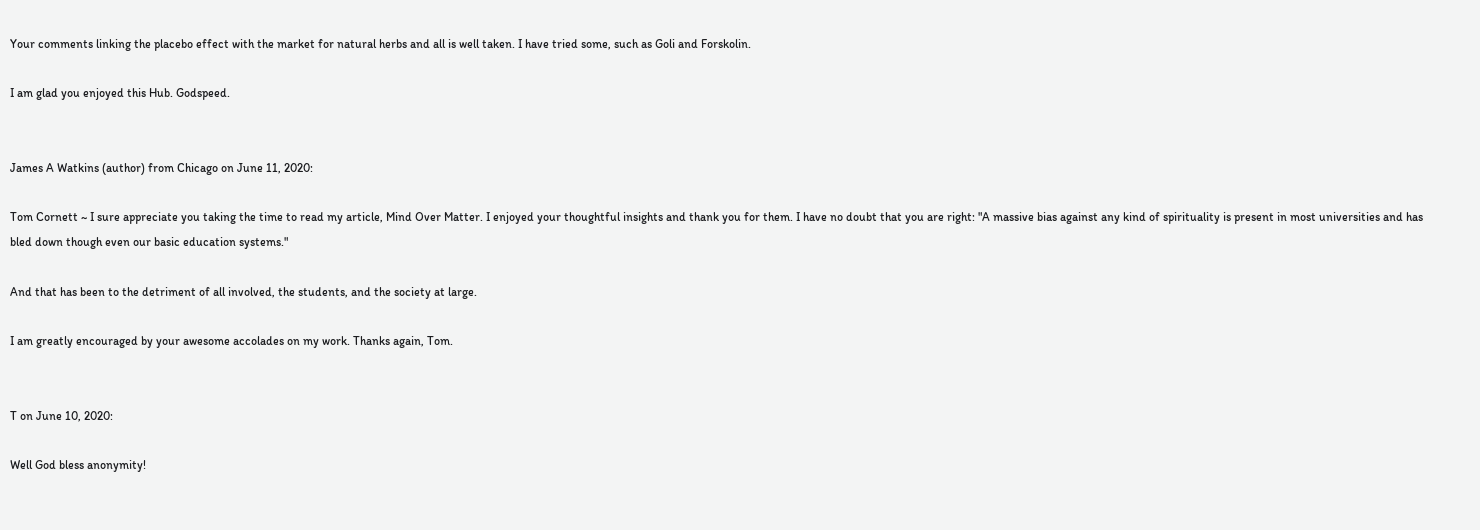Your comments linking the placebo effect with the market for natural herbs and all is well taken. I have tried some, such as Goli and Forskolin.

I am glad you enjoyed this Hub. Godspeed.


James A Watkins (author) from Chicago on June 11, 2020:

Tom Cornett ~ I sure appreciate you taking the time to read my article, Mind Over Matter. I enjoyed your thoughtful insights and thank you for them. I have no doubt that you are right: "A massive bias against any kind of spirituality is present in most universities and has bled down though even our basic education systems."

And that has been to the detriment of all involved, the students, and the society at large.

I am greatly encouraged by your awesome accolades on my work. Thanks again, Tom.


T on June 10, 2020:

Well God bless anonymity!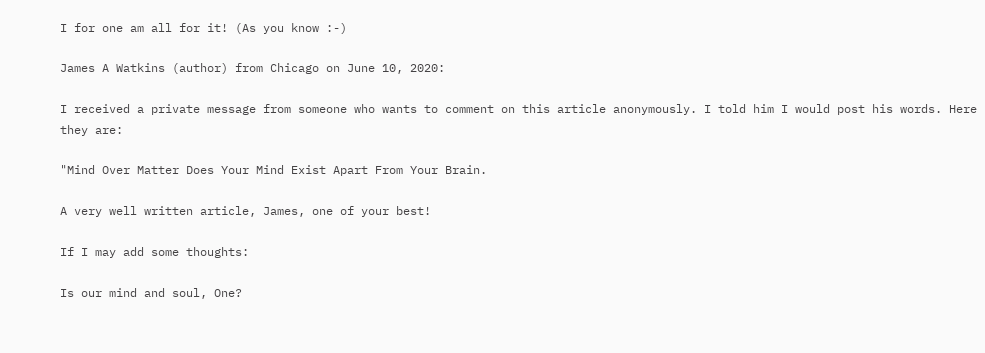I for one am all for it! (As you know :-)

James A Watkins (author) from Chicago on June 10, 2020:

I received a private message from someone who wants to comment on this article anonymously. I told him I would post his words. Here they are:

"Mind Over Matter Does Your Mind Exist Apart From Your Brain.

A very well written article, James, one of your best!

If I may add some thoughts:

Is our mind and soul, One?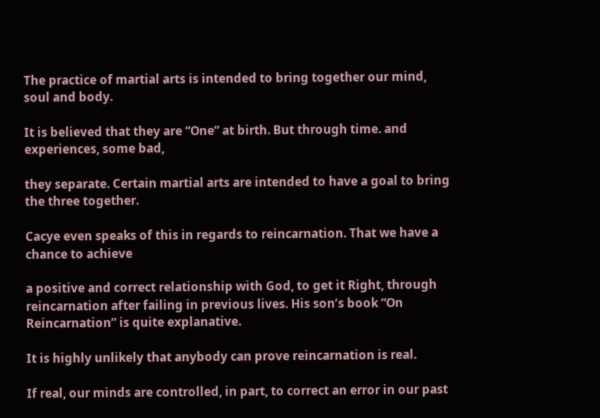The practice of martial arts is intended to bring together our mind, soul and body.

It is believed that they are “One” at birth. But through time. and experiences, some bad,

they separate. Certain martial arts are intended to have a goal to bring the three together.

Cacye even speaks of this in regards to reincarnation. That we have a chance to achieve

a positive and correct relationship with God, to get it Right, through reincarnation after failing in previous lives. His son’s book “On Reincarnation” is quite explanative.

It is highly unlikely that anybody can prove reincarnation is real.

If real, our minds are controlled, in part, to correct an error in our past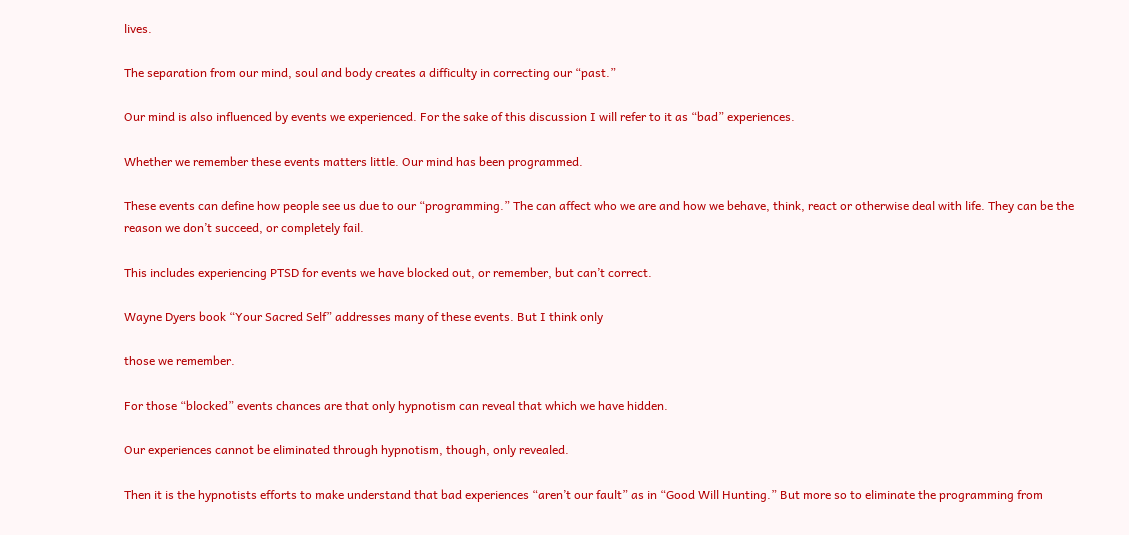lives.

The separation from our mind, soul and body creates a difficulty in correcting our “past.”

Our mind is also influenced by events we experienced. For the sake of this discussion I will refer to it as “bad” experiences.

Whether we remember these events matters little. Our mind has been programmed.

These events can define how people see us due to our “programming.” The can affect who we are and how we behave, think, react or otherwise deal with life. They can be the reason we don’t succeed, or completely fail.

This includes experiencing PTSD for events we have blocked out, or remember, but can’t correct.

Wayne Dyers book “Your Sacred Self” addresses many of these events. But I think only

those we remember.

For those “blocked” events chances are that only hypnotism can reveal that which we have hidden.

Our experiences cannot be eliminated through hypnotism, though, only revealed.

Then it is the hypnotists efforts to make understand that bad experiences “aren’t our fault” as in “Good Will Hunting.” But more so to eliminate the programming from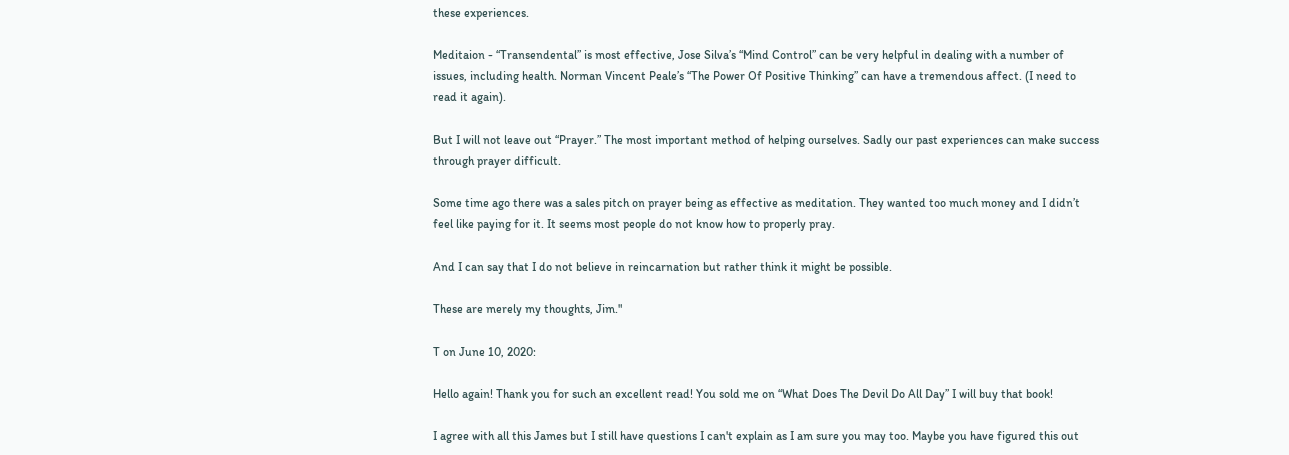these experiences.

Meditaion - “Transendental” is most effective, Jose Silva’s “Mind Control” can be very helpful in dealing with a number of issues, including health. Norman Vincent Peale’s “The Power Of Positive Thinking” can have a tremendous affect. (I need to read it again).

But I will not leave out “Prayer.” The most important method of helping ourselves. Sadly our past experiences can make success through prayer difficult.

Some time ago there was a sales pitch on prayer being as effective as meditation. They wanted too much money and I didn’t feel like paying for it. It seems most people do not know how to properly pray.

And I can say that I do not believe in reincarnation but rather think it might be possible.

These are merely my thoughts, Jim."

T on June 10, 2020:

Hello again! Thank you for such an excellent read! You sold me on “What Does The Devil Do All Day” I will buy that book!

I agree with all this James but I still have questions I can't explain as I am sure you may too. Maybe you have figured this out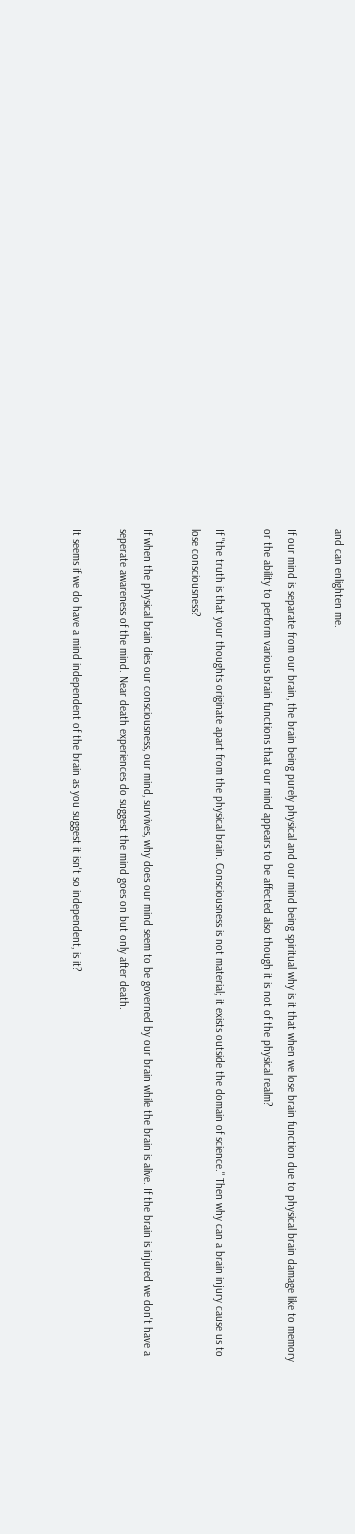and can enlighten me.

If our mind is separate from our brain, the brain being purely physical and our mind being spiritual why is it that when we lose brain function due to physical brain damage like to memory or the ability to perform various brain functions that our mind appears to be affected also though it is not of the physical realm?

If "the truth is that your thoughts originate apart from the physical brain. Consciousness is not material; it exists outside the domain of science." Then why can a brain injury cause us to lose consciousness?

If when the physical brain dies our consciousness, our mind, survives, why does our mind seem to be governed by our brain while the brain is alive. If the brain is injured we don't have a seperate awareness of the mind. Near death experiences do suggest the mind goes on but only after death.

It seems if we do have a mind independent of the brain as you suggest it isn't so independent, is it?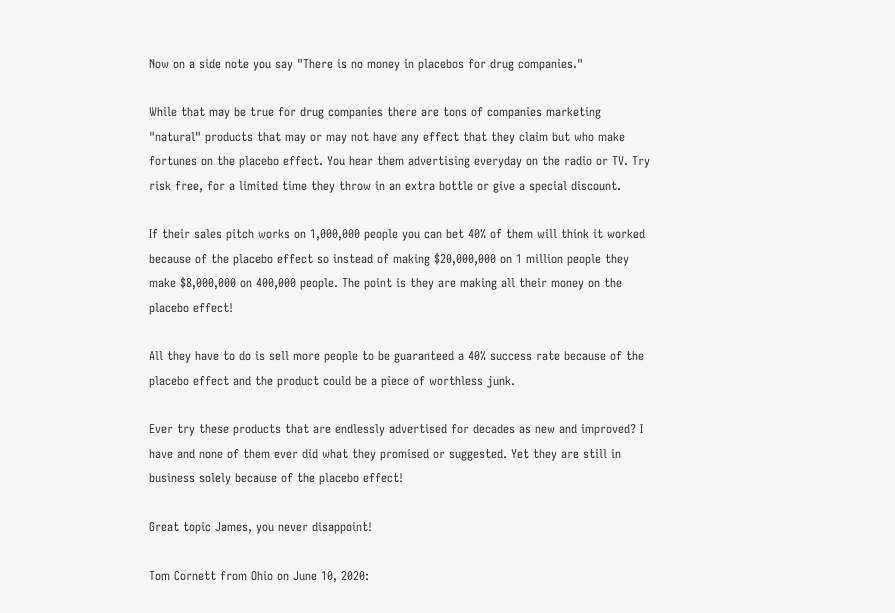Now on a side note you say "There is no money in placebos for drug companies."

While that may be true for drug companies there are tons of companies marketing "natural" products that may or may not have any effect that they claim but who make fortunes on the placebo effect. You hear them advertising everyday on the radio or TV. Try risk free, for a limited time they throw in an extra bottle or give a special discount.

If their sales pitch works on 1,000,000 people you can bet 40% of them will think it worked because of the placebo effect so instead of making $20,000,000 on 1 million people they make $8,000,000 on 400,000 people. The point is they are making all their money on the placebo effect!

All they have to do is sell more people to be guaranteed a 40% success rate because of the placebo effect and the product could be a piece of worthless junk.

Ever try these products that are endlessly advertised for decades as new and improved? I have and none of them ever did what they promised or suggested. Yet they are still in business solely because of the placebo effect!

Great topic James, you never disappoint!

Tom Cornett from Ohio on June 10, 2020: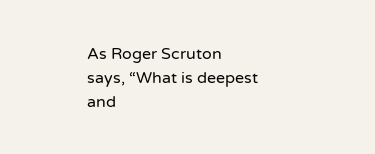As Roger Scruton says, “What is deepest and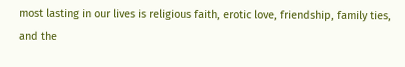most lasting in our lives is religious faith, erotic love, friendship, family ties, and the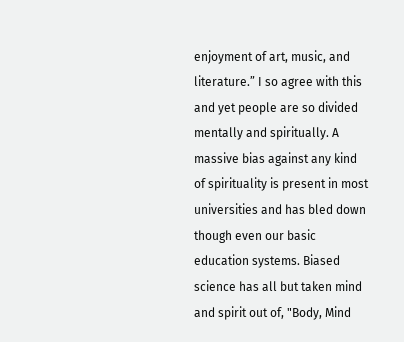enjoyment of art, music, and literature.” I so agree with this and yet people are so divided mentally and spiritually. A massive bias against any kind of spirituality is present in most universities and has bled down though even our basic education systems. Biased science has all but taken mind and spirit out of, "Body, Mind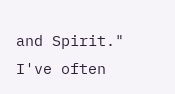and Spirit." I've often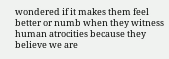wondered if it makes them feel better or numb when they witness human atrocities because they believe we are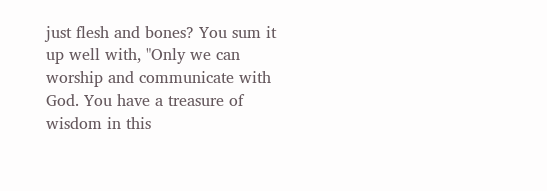just flesh and bones? You sum it up well with, "Only we can worship and communicate with God. You have a treasure of wisdom in this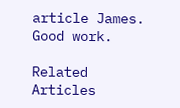article James. Good work.

Related Articles